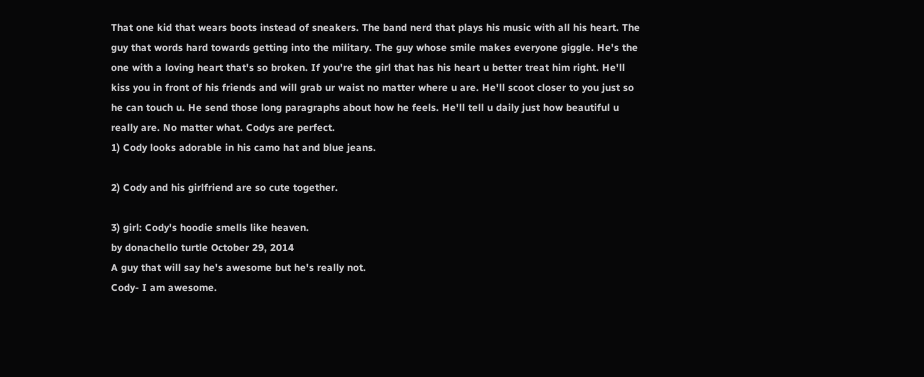That one kid that wears boots instead of sneakers. The band nerd that plays his music with all his heart. The guy that words hard towards getting into the military. The guy whose smile makes everyone giggle. He's the one with a loving heart that's so broken. If you're the girl that has his heart u better treat him right. He'll kiss you in front of his friends and will grab ur waist no matter where u are. He'll scoot closer to you just so he can touch u. He send those long paragraphs about how he feels. He'll tell u daily just how beautiful u really are. No matter what. Codys are perfect.
1) Cody looks adorable in his camo hat and blue jeans.

2) Cody and his girlfriend are so cute together.

3) girl: Cody's hoodie smells like heaven.
by donachello turtle October 29, 2014
A guy that will say he's awesome but he's really not.
Cody- I am awesome.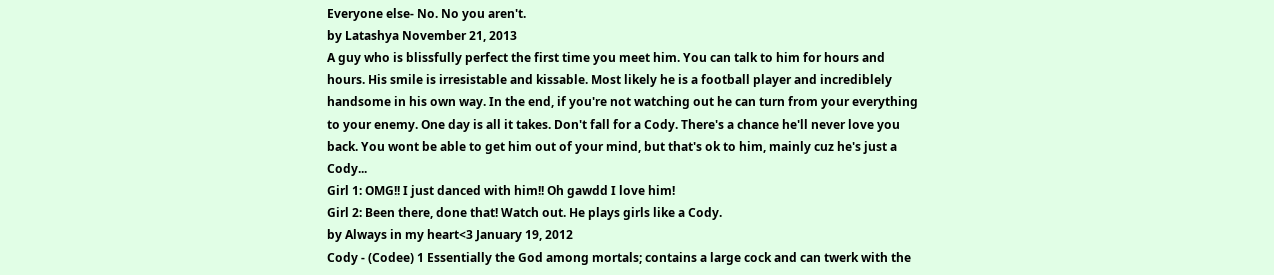Everyone else- No. No you aren't.
by Latashya November 21, 2013
A guy who is blissfully perfect the first time you meet him. You can talk to him for hours and hours. His smile is irresistable and kissable. Most likely he is a football player and incrediblely handsome in his own way. In the end, if you're not watching out he can turn from your everything to your enemy. One day is all it takes. Don't fall for a Cody. There's a chance he'll never love you back. You wont be able to get him out of your mind, but that's ok to him, mainly cuz he's just a Cody...
Girl 1: OMG!! I just danced with him!! Oh gawdd I love him!
Girl 2: Been there, done that! Watch out. He plays girls like a Cody.
by Always in my heart<3 January 19, 2012
Cody - (Codee) 1 Essentially the God among mortals; contains a large cock and can twerk with the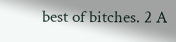best of bitches. 2 A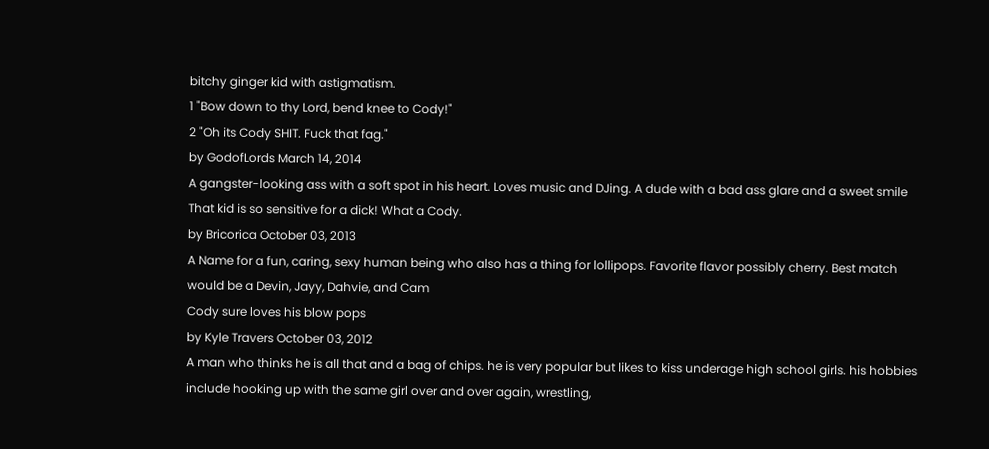bitchy ginger kid with astigmatism.
1 "Bow down to thy Lord, bend knee to Cody!"
2 "Oh its Cody SHIT. Fuck that fag."
by GodofLords March 14, 2014
A gangster-looking ass with a soft spot in his heart. Loves music and DJing. A dude with a bad ass glare and a sweet smile
That kid is so sensitive for a dick! What a Cody.
by Bricorica October 03, 2013
A Name for a fun, caring, sexy human being who also has a thing for lollipops. Favorite flavor possibly cherry. Best match would be a Devin, Jayy, Dahvie, and Cam
Cody sure loves his blow pops
by Kyle Travers October 03, 2012
A man who thinks he is all that and a bag of chips. he is very popular but likes to kiss underage high school girls. his hobbies include hooking up with the same girl over and over again, wrestling,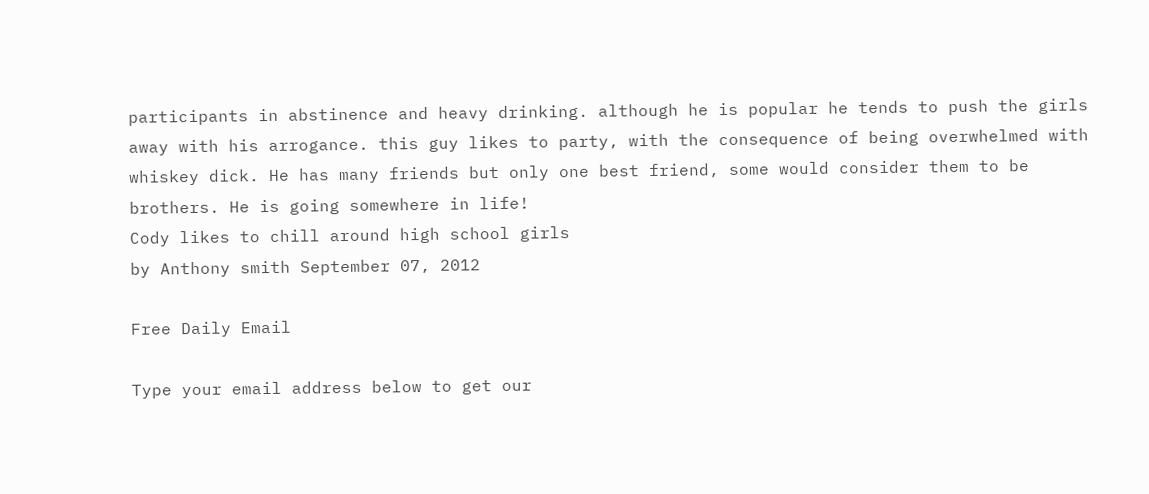participants in abstinence and heavy drinking. although he is popular he tends to push the girls away with his arrogance. this guy likes to party, with the consequence of being overwhelmed with whiskey dick. He has many friends but only one best friend, some would consider them to be brothers. He is going somewhere in life!
Cody likes to chill around high school girls
by Anthony smith September 07, 2012

Free Daily Email

Type your email address below to get our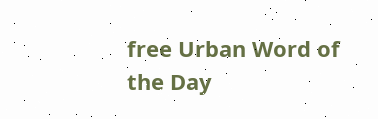free Urban Word of the Day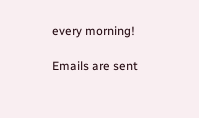every morning!

Emails are sent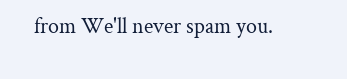from We'll never spam you.